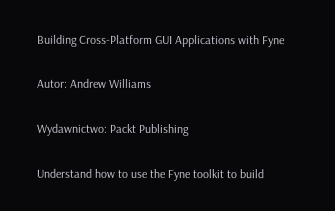Building Cross-Platform GUI Applications with Fyne

Autor: Andrew Williams

Wydawnictwo: Packt Publishing

Understand how to use the Fyne toolkit to build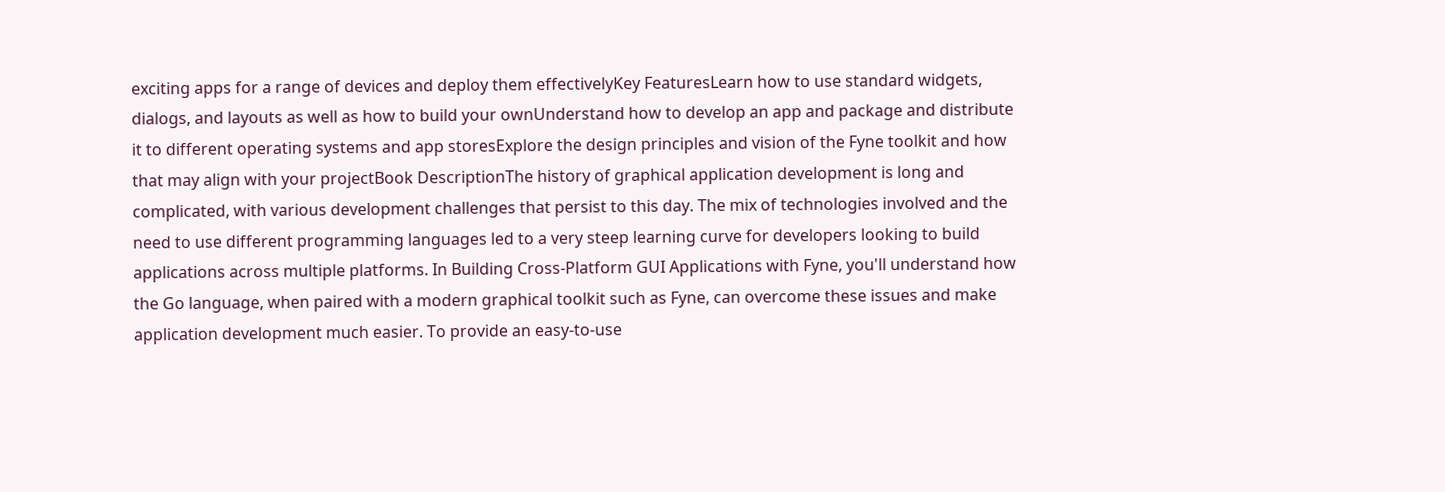exciting apps for a range of devices and deploy them effectivelyKey FeaturesLearn how to use standard widgets, dialogs, and layouts as well as how to build your ownUnderstand how to develop an app and package and distribute it to different operating systems and app storesExplore the design principles and vision of the Fyne toolkit and how that may align with your projectBook DescriptionThe history of graphical application development is long and complicated, with various development challenges that persist to this day. The mix of technologies involved and the need to use different programming languages led to a very steep learning curve for developers looking to build applications across multiple platforms. In Building Cross-Platform GUI Applications with Fyne, you'll understand how the Go language, when paired with a modern graphical toolkit such as Fyne, can overcome these issues and make application development much easier. To provide an easy-to-use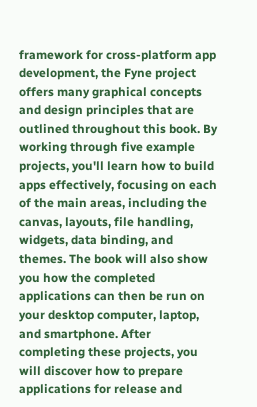framework for cross-platform app development, the Fyne project offers many graphical concepts and design principles that are outlined throughout this book. By working through five example projects, you'll learn how to build apps effectively, focusing on each of the main areas, including the canvas, layouts, file handling, widgets, data binding, and themes. The book will also show you how the completed applications can then be run on your desktop computer, laptop, and smartphone. After completing these projects, you will discover how to prepare applications for release and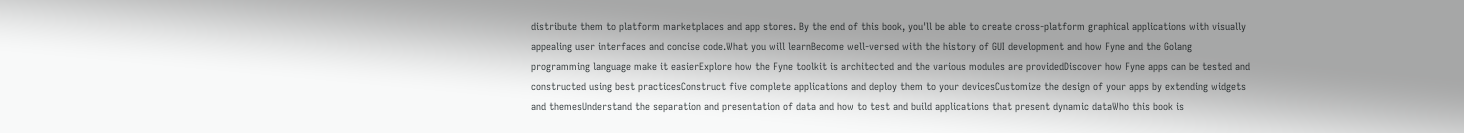distribute them to platform marketplaces and app stores. By the end of this book, you'll be able to create cross-platform graphical applications with visually appealing user interfaces and concise code.What you will learnBecome well-versed with the history of GUI development and how Fyne and the Golang programming language make it easierExplore how the Fyne toolkit is architected and the various modules are providedDiscover how Fyne apps can be tested and constructed using best practicesConstruct five complete applications and deploy them to your devicesCustomize the design of your apps by extending widgets and themesUnderstand the separation and presentation of data and how to test and build applications that present dynamic dataWho this book is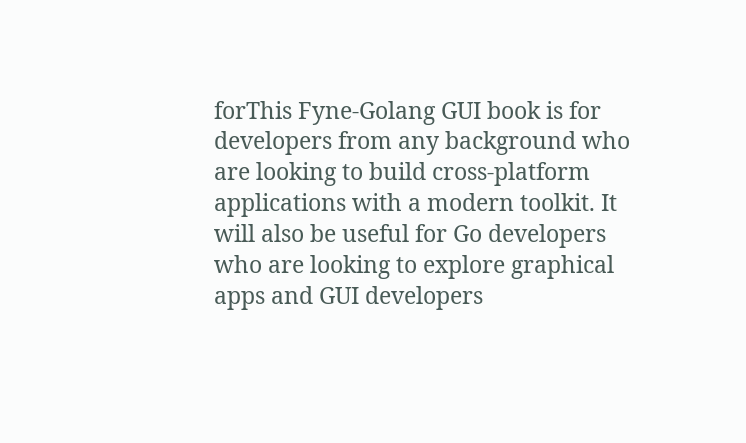forThis Fyne-Golang GUI book is for developers from any background who are looking to build cross-platform applications with a modern toolkit. It will also be useful for Go developers who are looking to explore graphical apps and GUI developers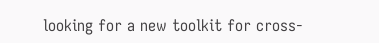looking for a new toolkit for cross-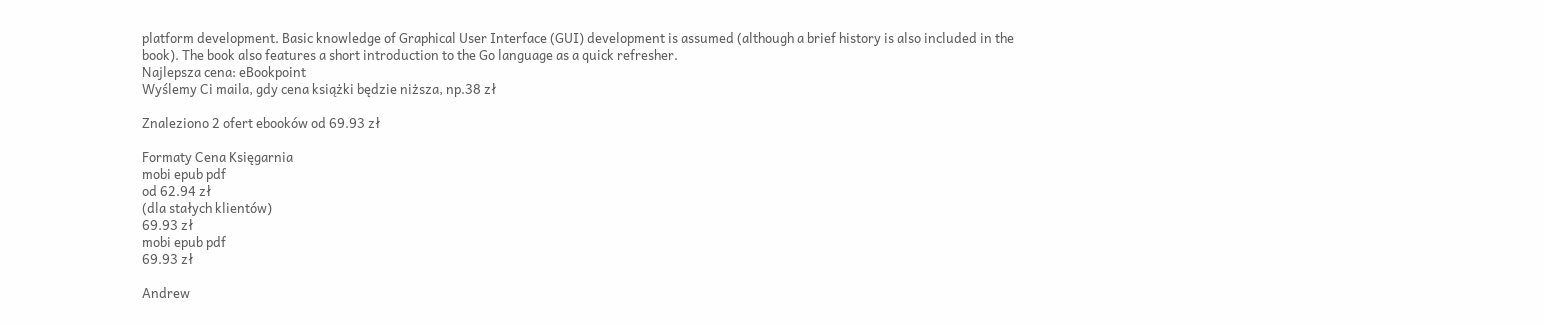platform development. Basic knowledge of Graphical User Interface (GUI) development is assumed (although a brief history is also included in the book). The book also features a short introduction to the Go language as a quick refresher.
Najlepsza cena: eBookpoint
Wyślemy Ci maila, gdy cena książki będzie niższa, np.38 zł

Znaleziono 2 ofert ebooków od 69.93 zł

Formaty Cena Księgarnia
mobi epub pdf
od 62.94 zł
(dla stałych klientów)
69.93 zł
mobi epub pdf
69.93 zł

Andrew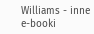Williams - inne e-booki